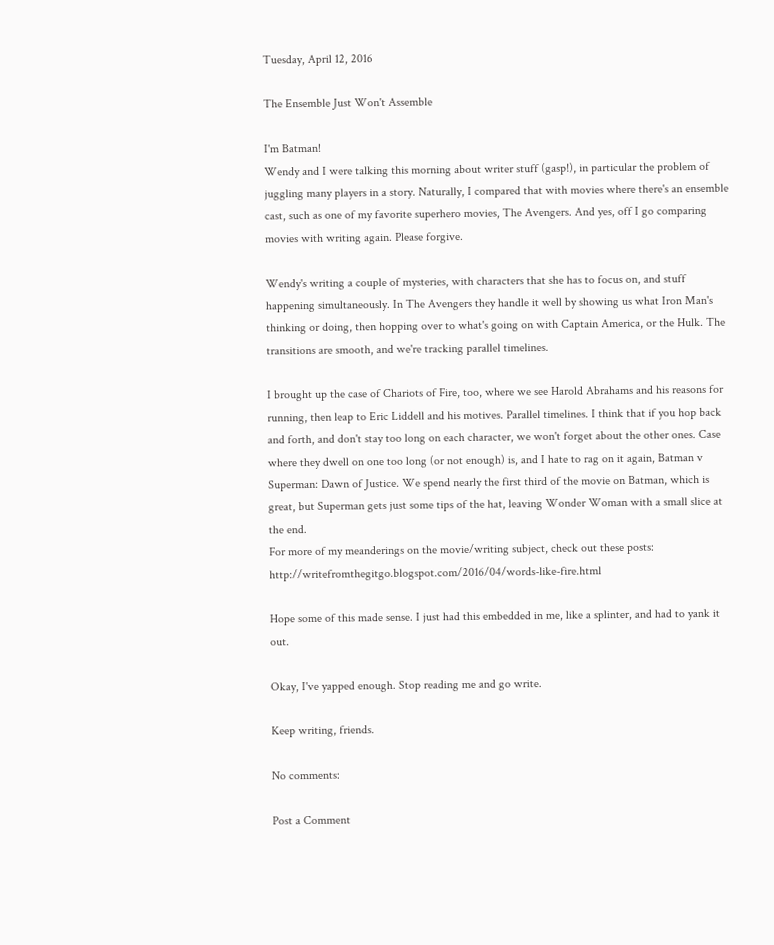Tuesday, April 12, 2016

The Ensemble Just Won't Assemble

I'm Batman!
Wendy and I were talking this morning about writer stuff (gasp!), in particular the problem of juggling many players in a story. Naturally, I compared that with movies where there's an ensemble cast, such as one of my favorite superhero movies, The Avengers. And yes, off I go comparing movies with writing again. Please forgive.

Wendy's writing a couple of mysteries, with characters that she has to focus on, and stuff happening simultaneously. In The Avengers they handle it well by showing us what Iron Man's thinking or doing, then hopping over to what's going on with Captain America, or the Hulk. The transitions are smooth, and we're tracking parallel timelines.

I brought up the case of Chariots of Fire, too, where we see Harold Abrahams and his reasons for running, then leap to Eric Liddell and his motives. Parallel timelines. I think that if you hop back and forth, and don't stay too long on each character, we won't forget about the other ones. Case where they dwell on one too long (or not enough) is, and I hate to rag on it again, Batman v Superman: Dawn of Justice. We spend nearly the first third of the movie on Batman, which is great, but Superman gets just some tips of the hat, leaving Wonder Woman with a small slice at the end.
For more of my meanderings on the movie/writing subject, check out these posts: http://writefromthegitgo.blogspot.com/2016/04/words-like-fire.html

Hope some of this made sense. I just had this embedded in me, like a splinter, and had to yank it out.

Okay, I've yapped enough. Stop reading me and go write.

Keep writing, friends.

No comments:

Post a Comment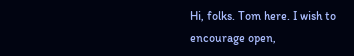Hi, folks. Tom here. I wish to encourage open,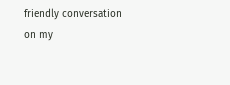friendly conversation on my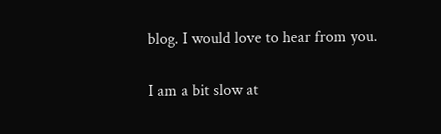blog. I would love to hear from you.

I am a bit slow at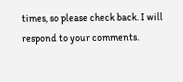times, so please check back. I will respond to your comments.